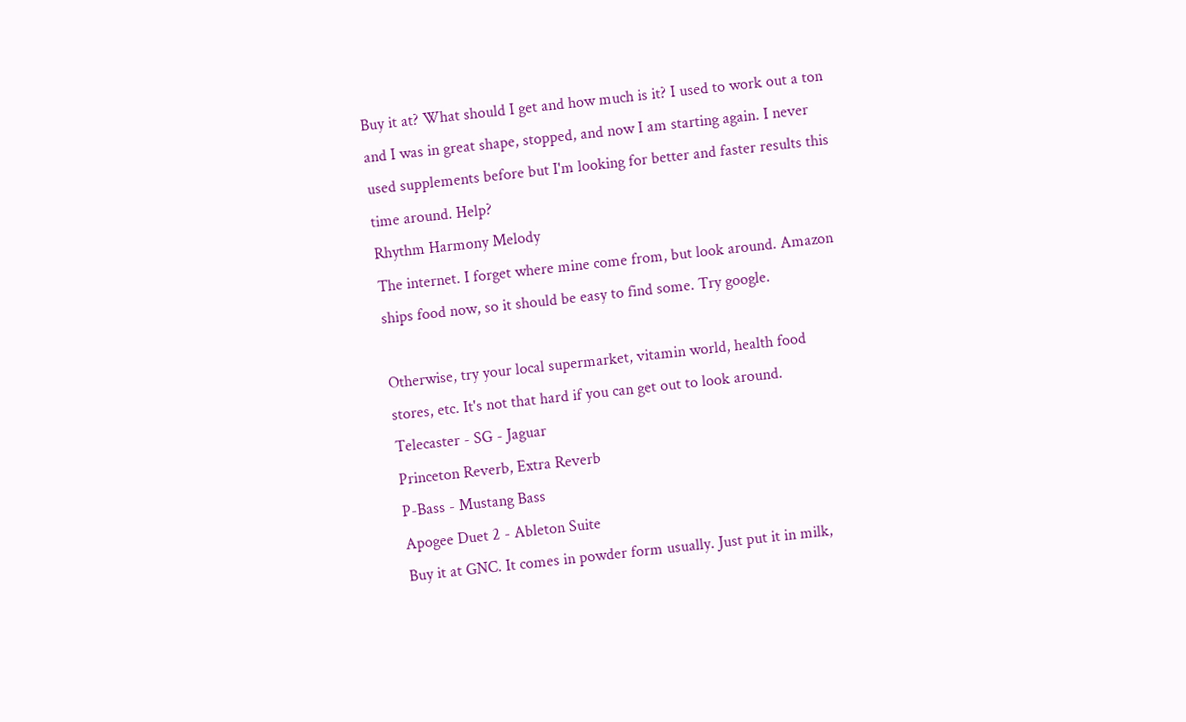Buy it at? What should I get and how much is it? I used to work out a ton and I was in great shape, stopped, and now I am starting again. I never used supplements before but I'm looking for better and faster results this time around. Help?
Rhythm Harmony Melody
The internet. I forget where mine come from, but look around. Amazon ships food now, so it should be easy to find some. Try google.

Otherwise, try your local supermarket, vitamin world, health food stores, etc. It's not that hard if you can get out to look around.
Telecaster - SG - Jaguar
Princeton Reverb, Extra Reverb
P-Bass - Mustang Bass
Apogee Duet 2 - Ableton Suite
Buy it at GNC. It comes in powder form usually. Just put it in milk,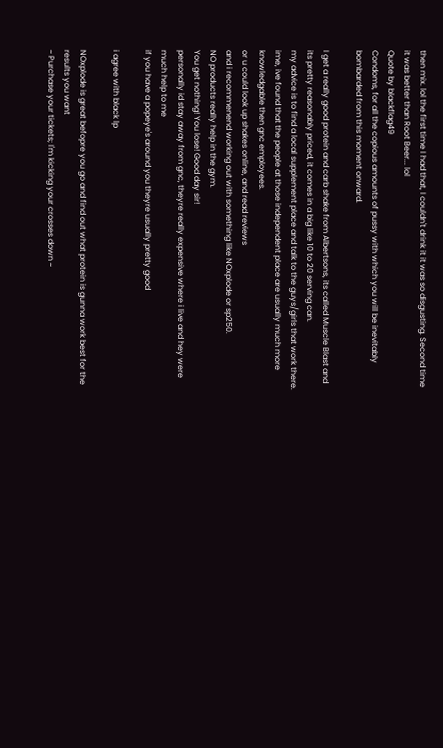then mix. lol the first time I had that, I couldn't drink it it was so disgusting. Second time it was better than Root Beer... lol
Quote by blackflag49
Condoms, for all the copious amounts of pussy with which you will be inevitably bombarded from this moment onward.

I get a really good protein and carb shake from Albertsons, its called Muscle Blast and its pretty reasonably priced, it comes in a big like 10 to 20 serving can.
my advice is to find a local supplement place and talk to the guys/girls that work there.
ime, ive found that the people at those independent place are usually much more knowledgable then gnc employees.
or u could look up shakes online, and read reviews
and i recommenend working out with something like NOxplode or sp250.
NO products really help in the gym.
You get nothing! You lose! Good day sir!
personally id stay away from gnc, theyre really expensive where i live and hey were much help to me
if you have a popeye's around you theyre usually pretty good

i agree with black lp

NOxplode is great befopre you go and find out what protein is gunna work best for the results you want
~ Purchase your tickets; I'm kicking your crosses down ~